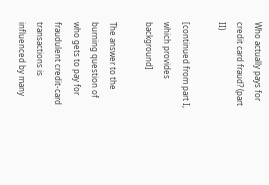Who actually pays for credit card fraud? (part II)

[continued from part I, which provides background]

The answer to the burning question of who gets to pay for fraudulent credit-card transactions is influenced by many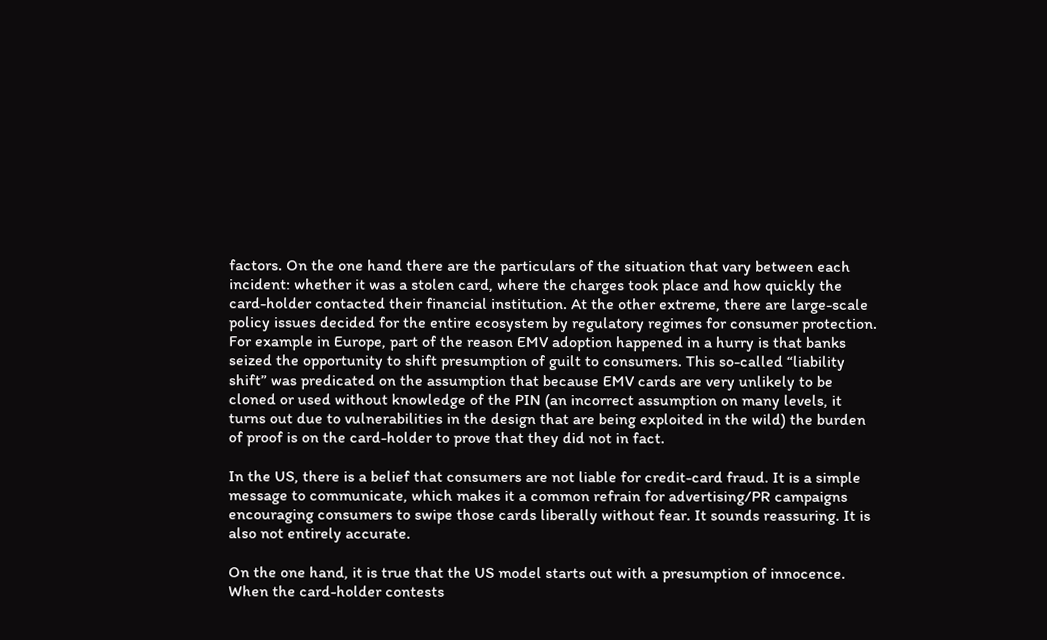factors. On the one hand there are the particulars of the situation that vary between each incident: whether it was a stolen card, where the charges took place and how quickly the card-holder contacted their financial institution. At the other extreme, there are large-scale policy issues decided for the entire ecosystem by regulatory regimes for consumer protection. For example in Europe, part of the reason EMV adoption happened in a hurry is that banks seized the opportunity to shift presumption of guilt to consumers. This so-called “liability shift” was predicated on the assumption that because EMV cards are very unlikely to be cloned or used without knowledge of the PIN (an incorrect assumption on many levels, it turns out due to vulnerabilities in the design that are being exploited in the wild) the burden of proof is on the card-holder to prove that they did not in fact.

In the US, there is a belief that consumers are not liable for credit-card fraud. It is a simple message to communicate, which makes it a common refrain for advertising/PR campaigns encouraging consumers to swipe those cards liberally without fear. It sounds reassuring. It is also not entirely accurate.

On the one hand, it is true that the US model starts out with a presumption of innocence. When the card-holder contests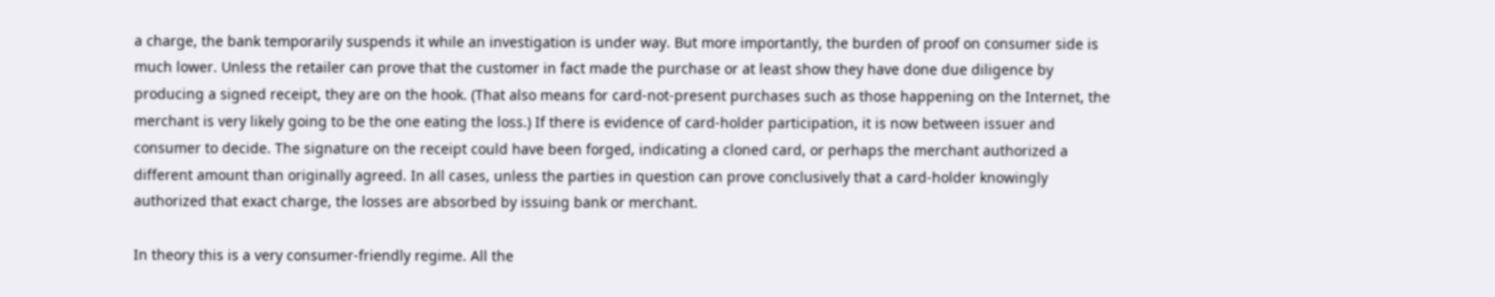a charge, the bank temporarily suspends it while an investigation is under way. But more importantly, the burden of proof on consumer side is much lower. Unless the retailer can prove that the customer in fact made the purchase or at least show they have done due diligence by producing a signed receipt, they are on the hook. (That also means for card-not-present purchases such as those happening on the Internet, the merchant is very likely going to be the one eating the loss.) If there is evidence of card-holder participation, it is now between issuer and consumer to decide. The signature on the receipt could have been forged, indicating a cloned card, or perhaps the merchant authorized a different amount than originally agreed. In all cases, unless the parties in question can prove conclusively that a card-holder knowingly authorized that exact charge, the losses are absorbed by issuing bank or merchant.

In theory this is a very consumer-friendly regime. All the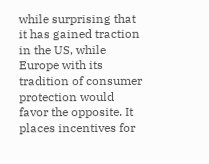while surprising that it has gained traction in the US, while Europe with its tradition of consumer protection would favor the opposite. It places incentives for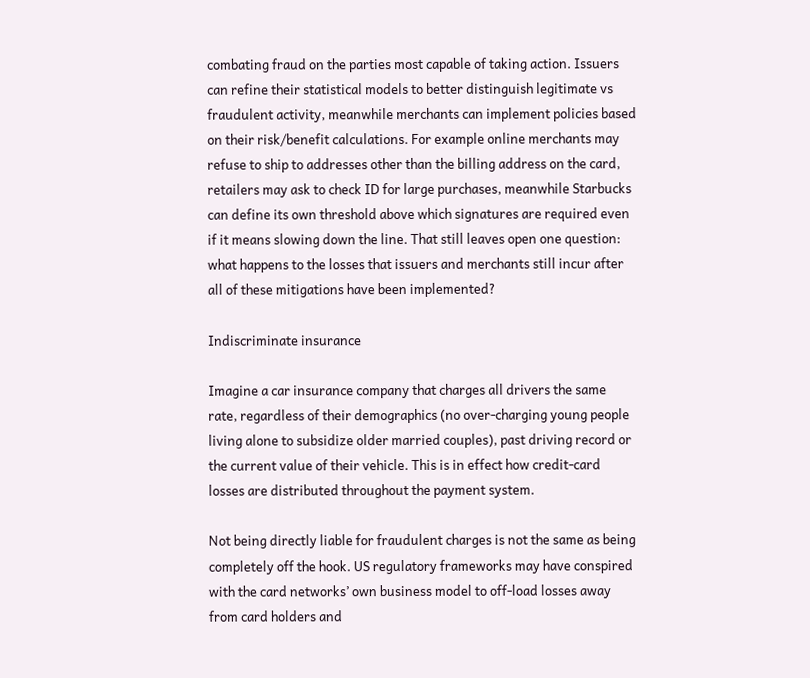combating fraud on the parties most capable of taking action. Issuers can refine their statistical models to better distinguish legitimate vs fraudulent activity, meanwhile merchants can implement policies based on their risk/benefit calculations. For example online merchants may refuse to ship to addresses other than the billing address on the card, retailers may ask to check ID for large purchases, meanwhile Starbucks can define its own threshold above which signatures are required even if it means slowing down the line. That still leaves open one question: what happens to the losses that issuers and merchants still incur after all of these mitigations have been implemented?

Indiscriminate insurance

Imagine a car insurance company that charges all drivers the same rate, regardless of their demographics (no over-charging young people living alone to subsidize older married couples), past driving record or the current value of their vehicle. This is in effect how credit-card losses are distributed throughout the payment system.

Not being directly liable for fraudulent charges is not the same as being completely off the hook. US regulatory frameworks may have conspired with the card networks’ own business model to off-load losses away from card holders and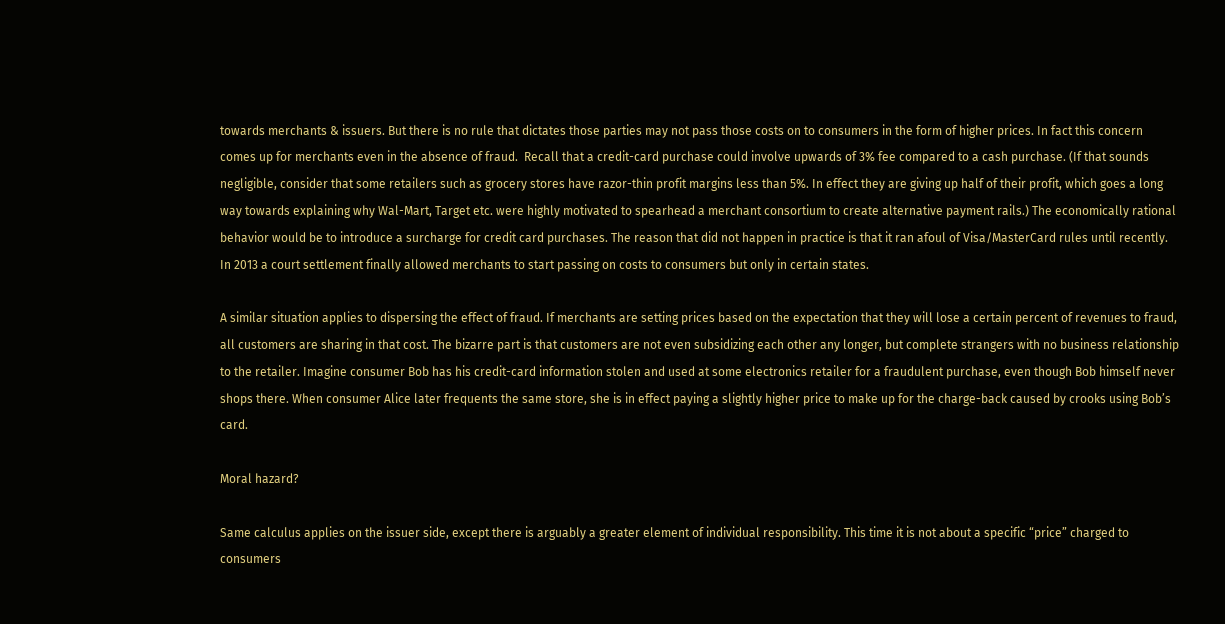towards merchants & issuers. But there is no rule that dictates those parties may not pass those costs on to consumers in the form of higher prices. In fact this concern comes up for merchants even in the absence of fraud.  Recall that a credit-card purchase could involve upwards of 3% fee compared to a cash purchase. (If that sounds negligible, consider that some retailers such as grocery stores have razor-thin profit margins less than 5%. In effect they are giving up half of their profit, which goes a long way towards explaining why Wal-Mart, Target etc. were highly motivated to spearhead a merchant consortium to create alternative payment rails.) The economically rational behavior would be to introduce a surcharge for credit card purchases. The reason that did not happen in practice is that it ran afoul of Visa/MasterCard rules until recently. In 2013 a court settlement finally allowed merchants to start passing on costs to consumers but only in certain states.

A similar situation applies to dispersing the effect of fraud. If merchants are setting prices based on the expectation that they will lose a certain percent of revenues to fraud, all customers are sharing in that cost. The bizarre part is that customers are not even subsidizing each other any longer, but complete strangers with no business relationship to the retailer. Imagine consumer Bob has his credit-card information stolen and used at some electronics retailer for a fraudulent purchase, even though Bob himself never shops there. When consumer Alice later frequents the same store, she is in effect paying a slightly higher price to make up for the charge-back caused by crooks using Bob’s card.

Moral hazard?

Same calculus applies on the issuer side, except there is arguably a greater element of individual responsibility. This time it is not about a specific “price” charged to consumers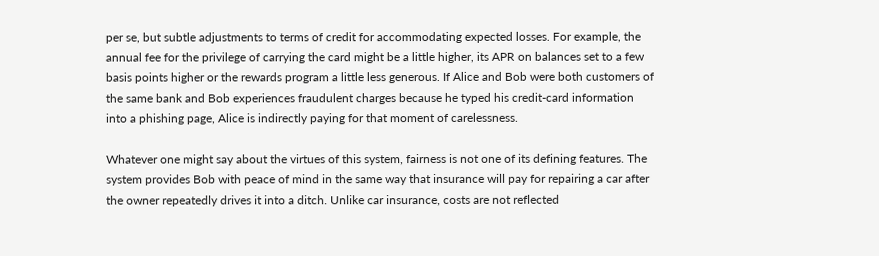per se, but subtle adjustments to terms of credit for accommodating expected losses. For example, the annual fee for the privilege of carrying the card might be a little higher, its APR on balances set to a few basis points higher or the rewards program a little less generous. If Alice and Bob were both customers of the same bank and Bob experiences fraudulent charges because he typed his credit-card information into a phishing page, Alice is indirectly paying for that moment of carelessness.

Whatever one might say about the virtues of this system, fairness is not one of its defining features. The system provides Bob with peace of mind in the same way that insurance will pay for repairing a car after the owner repeatedly drives it into a ditch. Unlike car insurance, costs are not reflected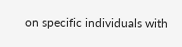on specific individuals with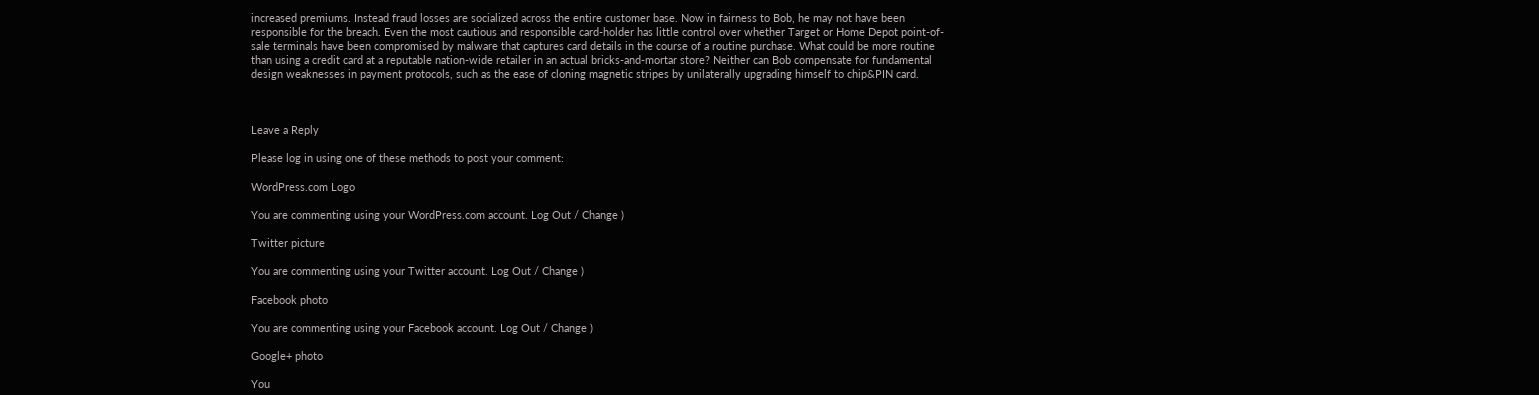increased premiums. Instead fraud losses are socialized across the entire customer base. Now in fairness to Bob, he may not have been responsible for the breach. Even the most cautious and responsible card-holder has little control over whether Target or Home Depot point-of-sale terminals have been compromised by malware that captures card details in the course of a routine purchase. What could be more routine than using a credit card at a reputable nation-wide retailer in an actual bricks-and-mortar store? Neither can Bob compensate for fundamental design weaknesses in payment protocols, such as the ease of cloning magnetic stripes by unilaterally upgrading himself to chip&PIN card.



Leave a Reply

Please log in using one of these methods to post your comment:

WordPress.com Logo

You are commenting using your WordPress.com account. Log Out / Change )

Twitter picture

You are commenting using your Twitter account. Log Out / Change )

Facebook photo

You are commenting using your Facebook account. Log Out / Change )

Google+ photo

You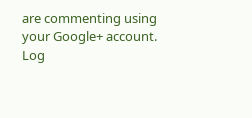are commenting using your Google+ account. Log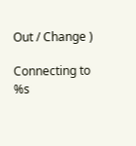Out / Change )

Connecting to %s